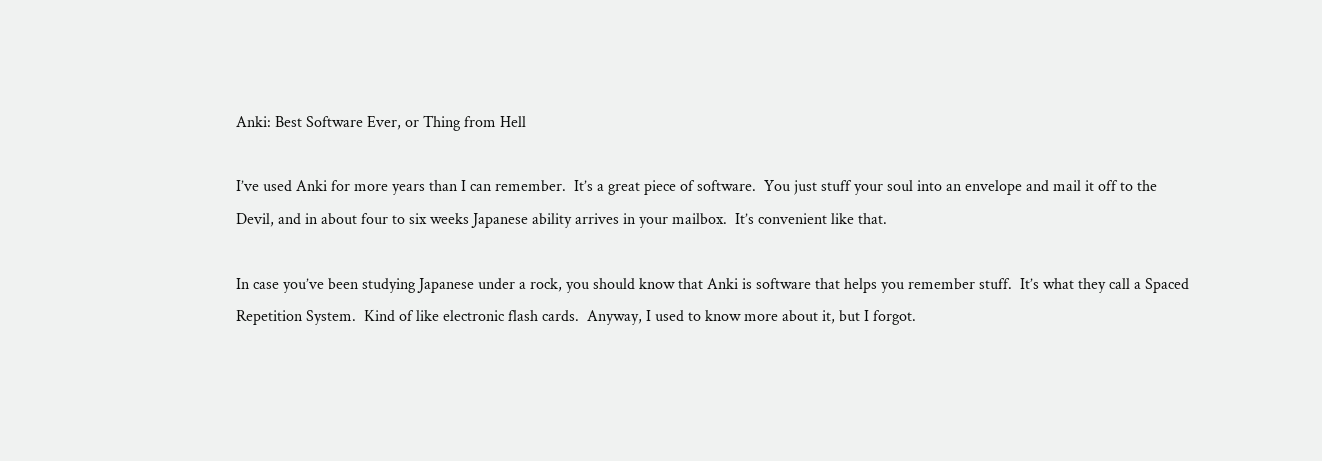Anki: Best Software Ever, or Thing from Hell

I’ve used Anki for more years than I can remember.  It’s a great piece of software.  You just stuff your soul into an envelope and mail it off to the Devil, and in about four to six weeks Japanese ability arrives in your mailbox.  It’s convenient like that.

In case you’ve been studying Japanese under a rock, you should know that Anki is software that helps you remember stuff.  It’s what they call a Spaced Repetition System.  Kind of like electronic flash cards.  Anyway, I used to know more about it, but I forgot.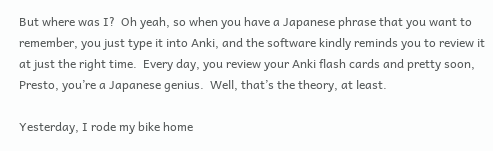But where was I?  Oh yeah, so when you have a Japanese phrase that you want to remember, you just type it into Anki, and the software kindly reminds you to review it at just the right time.  Every day, you review your Anki flash cards and pretty soon, Presto, you’re a Japanese genius.  Well, that’s the theory, at least.

Yesterday, I rode my bike home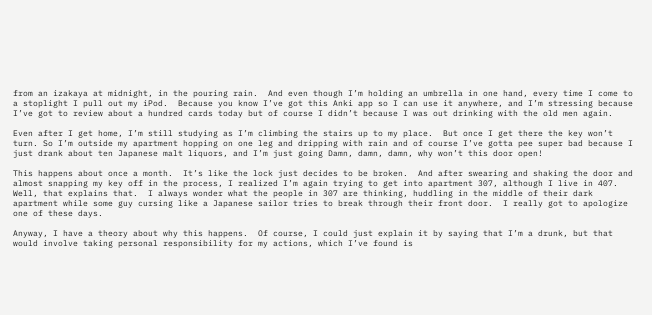from an izakaya at midnight, in the pouring rain.  And even though I’m holding an umbrella in one hand, every time I come to a stoplight I pull out my iPod.  Because you know I’ve got this Anki app so I can use it anywhere, and I’m stressing because I’ve got to review about a hundred cards today but of course I didn’t because I was out drinking with the old men again.

Even after I get home, I’m still studying as I’m climbing the stairs up to my place.  But once I get there the key won’t turn. So I’m outside my apartment hopping on one leg and dripping with rain and of course I’ve gotta pee super bad because I just drank about ten Japanese malt liquors, and I’m just going Damn, damn, damn, why won’t this door open!

This happens about once a month.  It’s like the lock just decides to be broken.  And after swearing and shaking the door and almost snapping my key off in the process, I realized I’m again trying to get into apartment 307, although I live in 407.  Well, that explains that.  I always wonder what the people in 307 are thinking, huddling in the middle of their dark apartment while some guy cursing like a Japanese sailor tries to break through their front door.  I really got to apologize one of these days.

Anyway, I have a theory about why this happens.  Of course, I could just explain it by saying that I’m a drunk, but that would involve taking personal responsibility for my actions, which I’ve found is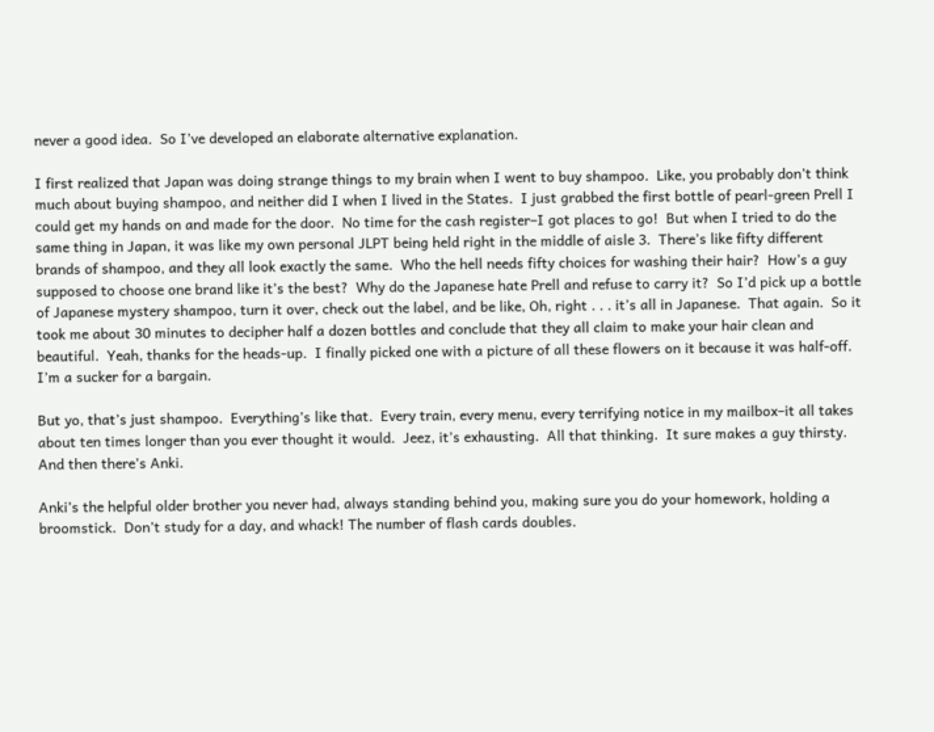never a good idea.  So I’ve developed an elaborate alternative explanation.

I first realized that Japan was doing strange things to my brain when I went to buy shampoo.  Like, you probably don’t think much about buying shampoo, and neither did I when I lived in the States.  I just grabbed the first bottle of pearl-green Prell I could get my hands on and made for the door.  No time for the cash register–I got places to go!  But when I tried to do the same thing in Japan, it was like my own personal JLPT being held right in the middle of aisle 3.  There’s like fifty different brands of shampoo, and they all look exactly the same.  Who the hell needs fifty choices for washing their hair?  How’s a guy supposed to choose one brand like it’s the best?  Why do the Japanese hate Prell and refuse to carry it?  So I’d pick up a bottle of Japanese mystery shampoo, turn it over, check out the label, and be like, Oh, right . . . it’s all in Japanese.  That again.  So it took me about 30 minutes to decipher half a dozen bottles and conclude that they all claim to make your hair clean and beautiful.  Yeah, thanks for the heads-up.  I finally picked one with a picture of all these flowers on it because it was half-off.  I’m a sucker for a bargain.

But yo, that’s just shampoo.  Everything’s like that.  Every train, every menu, every terrifying notice in my mailbox–it all takes about ten times longer than you ever thought it would.  Jeez, it’s exhausting.  All that thinking.  It sure makes a guy thirsty.  And then there’s Anki.

Anki’s the helpful older brother you never had, always standing behind you, making sure you do your homework, holding a broomstick.  Don’t study for a day, and whack! The number of flash cards doubles.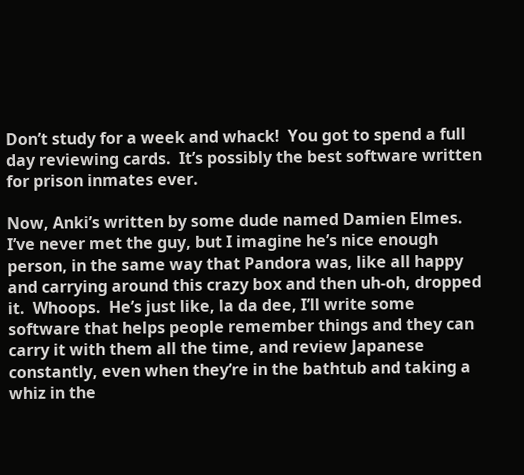Don’t study for a week and whack!  You got to spend a full day reviewing cards.  It’s possibly the best software written for prison inmates ever.

Now, Anki’s written by some dude named Damien Elmes.  I’ve never met the guy, but I imagine he’s nice enough person, in the same way that Pandora was, like all happy and carrying around this crazy box and then uh-oh, dropped it.  Whoops.  He’s just like, la da dee, I’ll write some software that helps people remember things and they can carry it with them all the time, and review Japanese constantly, even when they’re in the bathtub and taking a whiz in the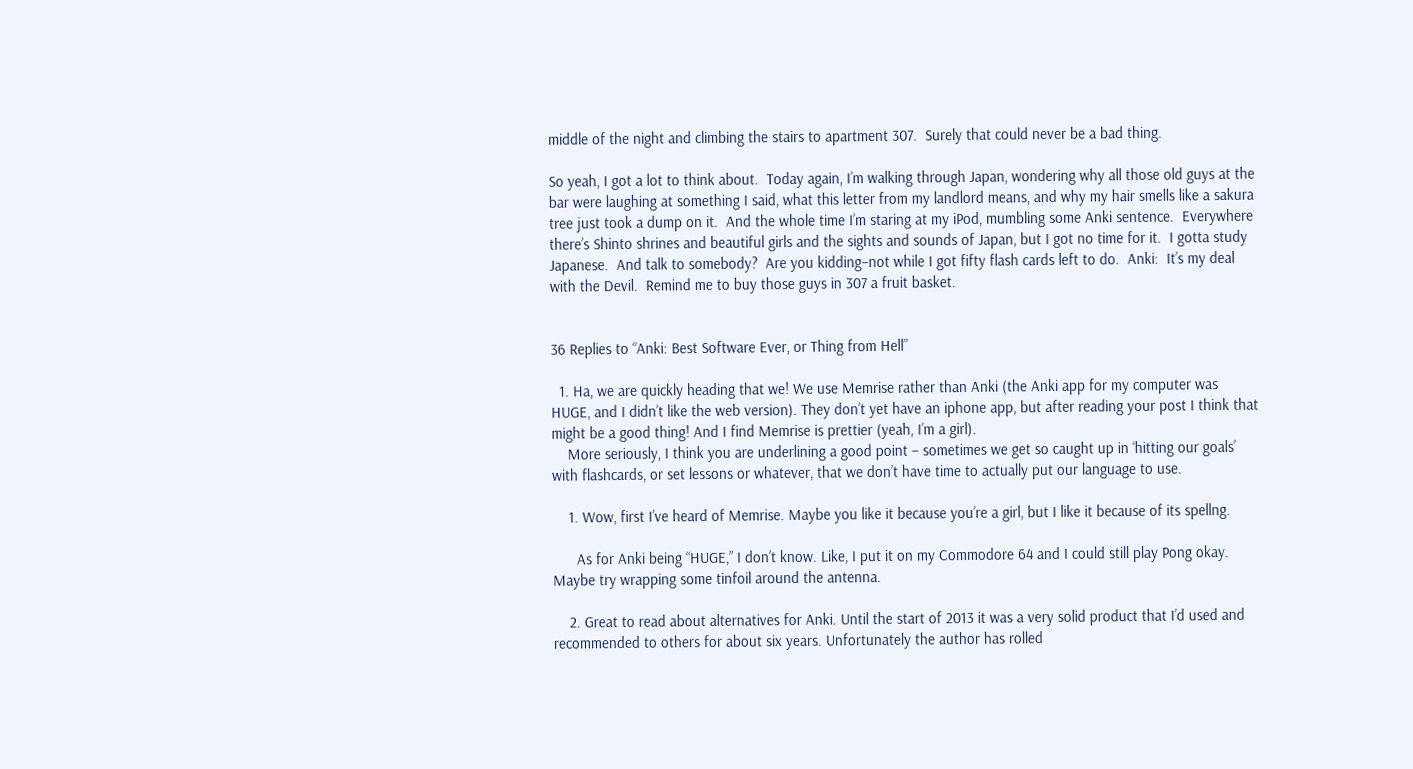middle of the night and climbing the stairs to apartment 307.  Surely that could never be a bad thing.

So yeah, I got a lot to think about.  Today again, I’m walking through Japan, wondering why all those old guys at the bar were laughing at something I said, what this letter from my landlord means, and why my hair smells like a sakura tree just took a dump on it.  And the whole time I’m staring at my iPod, mumbling some Anki sentence.  Everywhere there’s Shinto shrines and beautiful girls and the sights and sounds of Japan, but I got no time for it.  I gotta study Japanese.  And talk to somebody?  Are you kidding–not while I got fifty flash cards left to do.  Anki:  It’s my deal with the Devil.  Remind me to buy those guys in 307 a fruit basket.


36 Replies to “Anki: Best Software Ever, or Thing from Hell”

  1. Ha, we are quickly heading that we! We use Memrise rather than Anki (the Anki app for my computer was HUGE, and I didn’t like the web version). They don’t yet have an iphone app, but after reading your post I think that might be a good thing! And I find Memrise is prettier (yeah, I’m a girl).
    More seriously, I think you are underlining a good point – sometimes we get so caught up in ‘hitting our goals’ with flashcards, or set lessons or whatever, that we don’t have time to actually put our language to use.

    1. Wow, first I’ve heard of Memrise. Maybe you like it because you’re a girl, but I like it because of its spellng.

      As for Anki being “HUGE,” I don’t know. Like, I put it on my Commodore 64 and I could still play Pong okay. Maybe try wrapping some tinfoil around the antenna.

    2. Great to read about alternatives for Anki. Until the start of 2013 it was a very solid product that I’d used and recommended to others for about six years. Unfortunately the author has rolled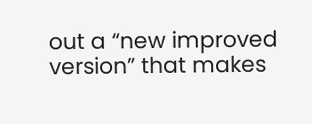out a “new improved version” that makes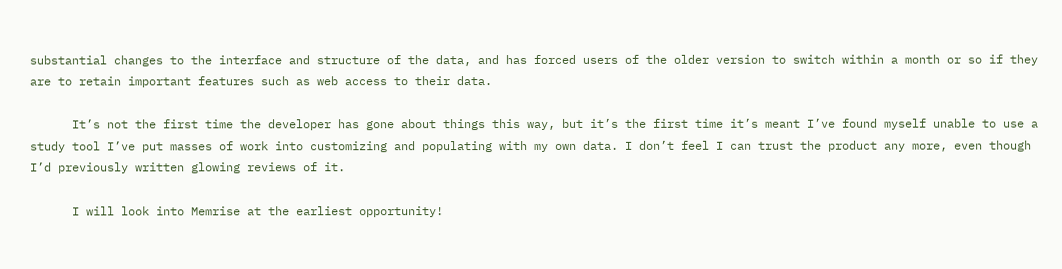substantial changes to the interface and structure of the data, and has forced users of the older version to switch within a month or so if they are to retain important features such as web access to their data.

      It’s not the first time the developer has gone about things this way, but it’s the first time it’s meant I’ve found myself unable to use a study tool I’ve put masses of work into customizing and populating with my own data. I don’t feel I can trust the product any more, even though I’d previously written glowing reviews of it.

      I will look into Memrise at the earliest opportunity!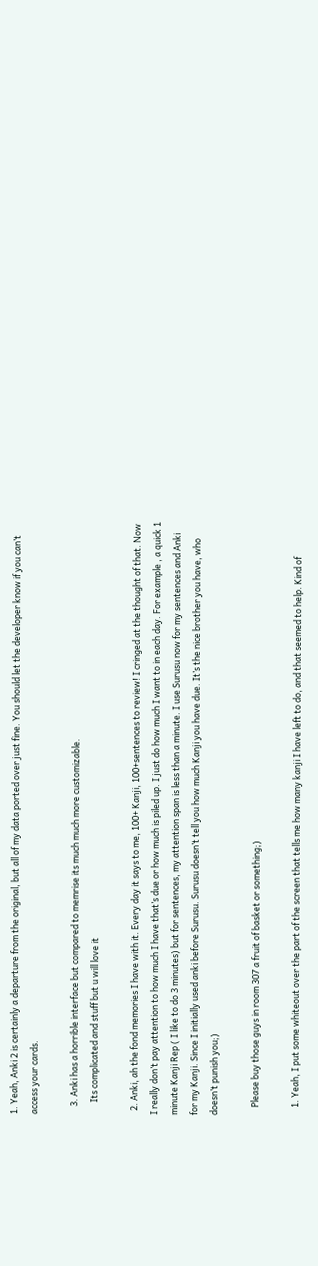1. Yeah, Anki 2 is certainly a departure from the original, but all of my data ported over just fine. You should let the developer know if you can’t access your cards.

    3. Anki has a horrible interface but compared to memrise its much much more customizable.
      Its complicated and stuff but u will love it

  2. Anki, ah the fond memories I have with it. Every day it says to me, 100+ Kanji, 100+sentences to review! I cringed at the thought of that. Now I really don’t pay attention to how much I have that’s due or how much is piled up. I just do how much I want to in each day. For example , a quick 1 minute Kanji Rep ( I like to do 3 minutes) but for sentences, my attention span is less than a minute. I use Surusu now for my sentences and Anki for my Kanji. Since I initially used anki before Surusu. Surusu doesn’t tell you how much Kanji you have due. It’s the nice brother you have, who doesn’t punish you;)

    Please buy those guys in room 307 a fruit of basket or something;)

    1. Yeah, I put some whiteout over the part of the screen that tells me how many kanji I have left to do, and that seemed to help. Kind of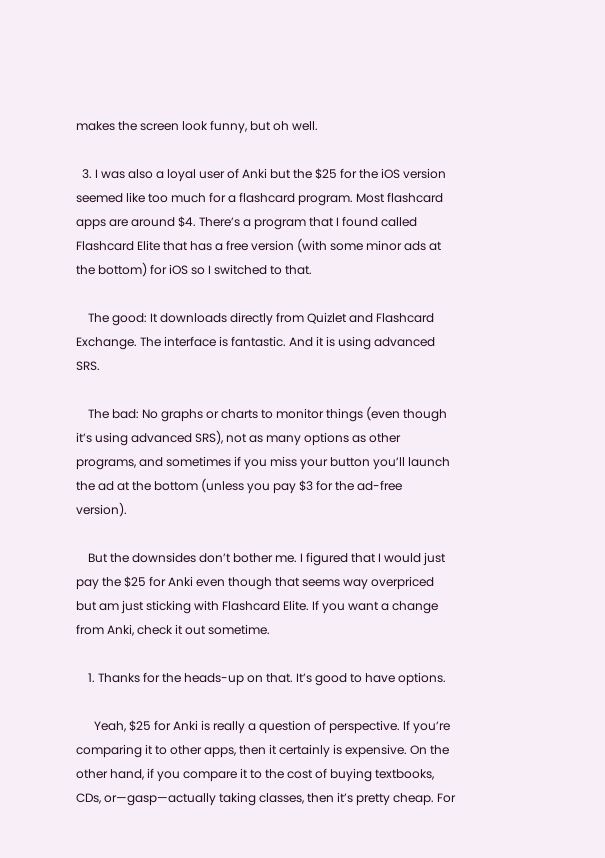makes the screen look funny, but oh well.

  3. I was also a loyal user of Anki but the $25 for the iOS version seemed like too much for a flashcard program. Most flashcard apps are around $4. There’s a program that I found called Flashcard Elite that has a free version (with some minor ads at the bottom) for iOS so I switched to that.

    The good: It downloads directly from Quizlet and Flashcard Exchange. The interface is fantastic. And it is using advanced SRS.

    The bad: No graphs or charts to monitor things (even though it’s using advanced SRS), not as many options as other programs, and sometimes if you miss your button you’ll launch the ad at the bottom (unless you pay $3 for the ad-free version).

    But the downsides don’t bother me. I figured that I would just pay the $25 for Anki even though that seems way overpriced but am just sticking with Flashcard Elite. If you want a change from Anki, check it out sometime.

    1. Thanks for the heads-up on that. It’s good to have options.

      Yeah, $25 for Anki is really a question of perspective. If you’re comparing it to other apps, then it certainly is expensive. On the other hand, if you compare it to the cost of buying textbooks, CDs, or—gasp—actually taking classes, then it’s pretty cheap. For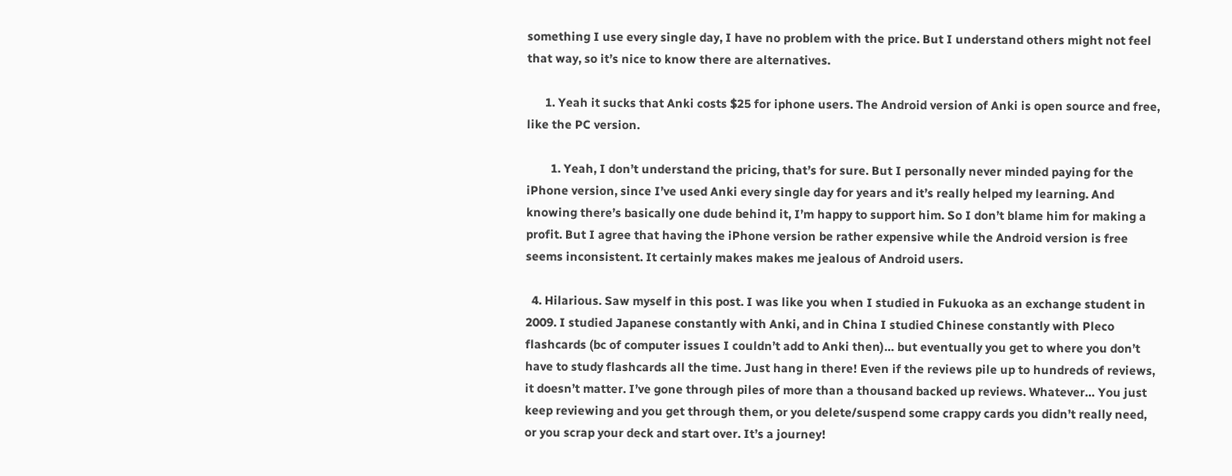something I use every single day, I have no problem with the price. But I understand others might not feel that way, so it’s nice to know there are alternatives.

      1. Yeah it sucks that Anki costs $25 for iphone users. The Android version of Anki is open source and free, like the PC version.

        1. Yeah, I don’t understand the pricing, that’s for sure. But I personally never minded paying for the iPhone version, since I’ve used Anki every single day for years and it’s really helped my learning. And knowing there’s basically one dude behind it, I’m happy to support him. So I don’t blame him for making a profit. But I agree that having the iPhone version be rather expensive while the Android version is free seems inconsistent. It certainly makes makes me jealous of Android users.

  4. Hilarious. Saw myself in this post. I was like you when I studied in Fukuoka as an exchange student in 2009. I studied Japanese constantly with Anki, and in China I studied Chinese constantly with Pleco flashcards (bc of computer issues I couldn’t add to Anki then)… but eventually you get to where you don’t have to study flashcards all the time. Just hang in there! Even if the reviews pile up to hundreds of reviews, it doesn’t matter. I’ve gone through piles of more than a thousand backed up reviews. Whatever… You just keep reviewing and you get through them, or you delete/suspend some crappy cards you didn’t really need, or you scrap your deck and start over. It’s a journey!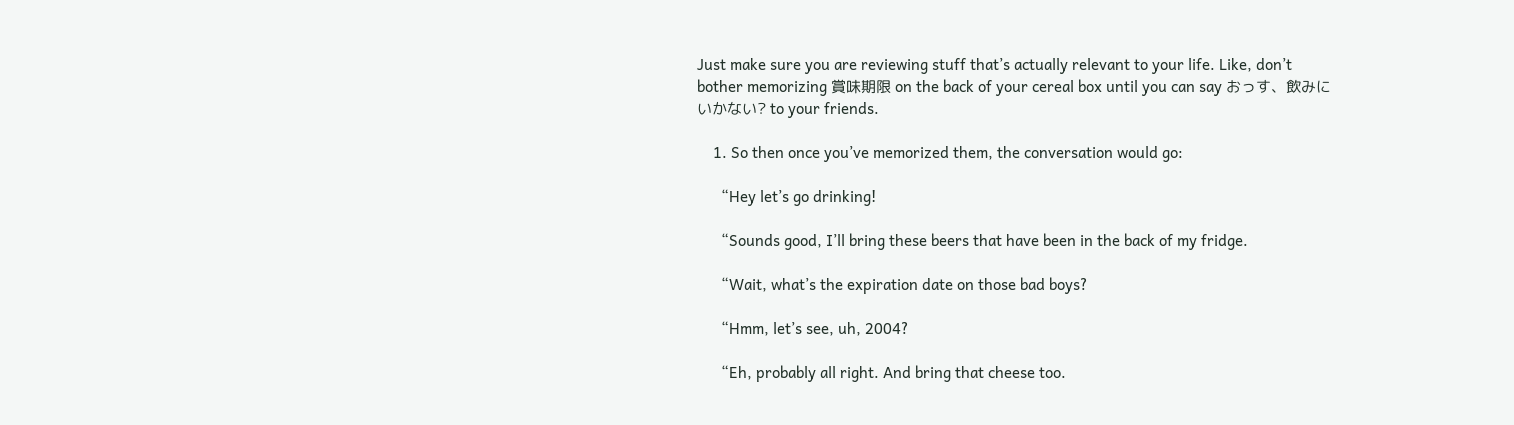Just make sure you are reviewing stuff that’s actually relevant to your life. Like, don’t bother memorizing 賞味期限 on the back of your cereal box until you can say おっす、飲みにいかない? to your friends.

    1. So then once you’ve memorized them, the conversation would go:

      “Hey let’s go drinking!

      “Sounds good, I’ll bring these beers that have been in the back of my fridge.

      “Wait, what’s the expiration date on those bad boys?

      “Hmm, let’s see, uh, 2004?

      “Eh, probably all right. And bring that cheese too.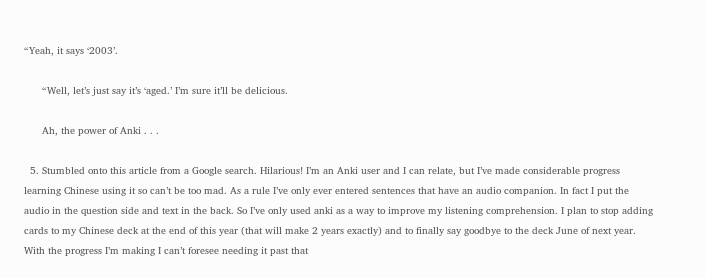“Yeah, it says ‘2003’.

      “Well, let’s just say it’s ‘aged.’ I’m sure it’ll be delicious.

      Ah, the power of Anki . . .

  5. Stumbled onto this article from a Google search. Hilarious! I’m an Anki user and I can relate, but I’ve made considerable progress learning Chinese using it so can’t be too mad. As a rule I’ve only ever entered sentences that have an audio companion. In fact I put the audio in the question side and text in the back. So I’ve only used anki as a way to improve my listening comprehension. I plan to stop adding cards to my Chinese deck at the end of this year (that will make 2 years exactly) and to finally say goodbye to the deck June of next year. With the progress I’m making I can’t foresee needing it past that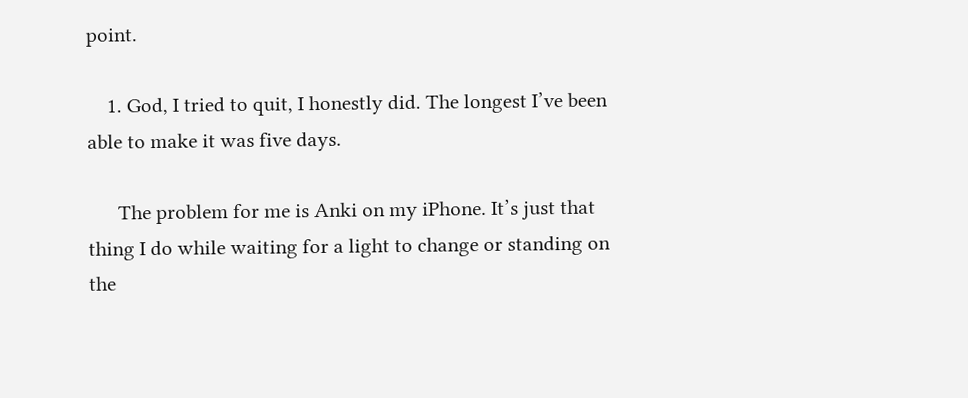point.

    1. God, I tried to quit, I honestly did. The longest I’ve been able to make it was five days.

      The problem for me is Anki on my iPhone. It’s just that thing I do while waiting for a light to change or standing on the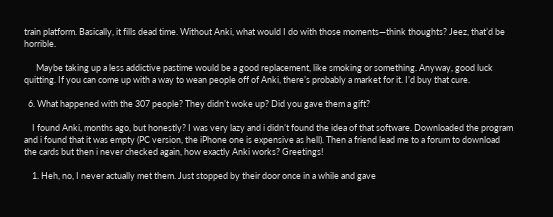train platform. Basically, it fills dead time. Without Anki, what would I do with those moments—think thoughts? Jeez, that’d be horrible.

      Maybe taking up a less addictive pastime would be a good replacement, like smoking or something. Anyway, good luck quitting. If you can come up with a way to wean people off of Anki, there’s probably a market for it. I’d buy that cure.

  6. What happened with the 307 people? They didn’t woke up? Did you gave them a gift?

    I found Anki, months ago, but honestly? I was very lazy and i didn’t found the idea of that software. Downloaded the program and i found that it was empty (PC version, the iPhone one is expensive as hell). Then a friend lead me to a forum to download the cards but then i never checked again, how exactly Anki works? Greetings!

    1. Heh, no, I never actually met them. Just stopped by their door once in a while and gave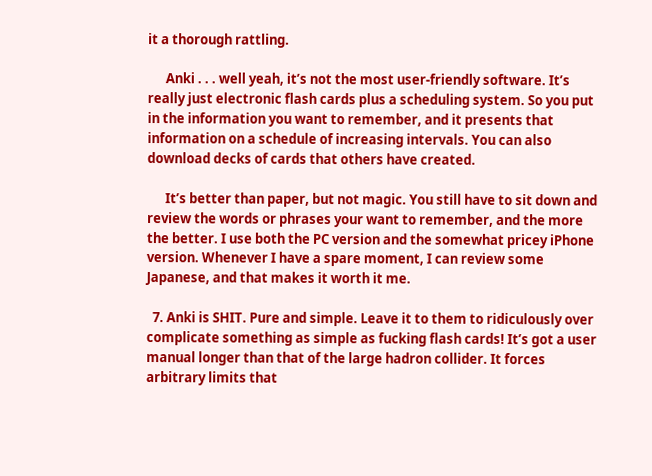it a thorough rattling.

      Anki . . . well yeah, it’s not the most user-friendly software. It’s really just electronic flash cards plus a scheduling system. So you put in the information you want to remember, and it presents that information on a schedule of increasing intervals. You can also download decks of cards that others have created.

      It’s better than paper, but not magic. You still have to sit down and review the words or phrases your want to remember, and the more the better. I use both the PC version and the somewhat pricey iPhone version. Whenever I have a spare moment, I can review some Japanese, and that makes it worth it me.

  7. Anki is SHIT. Pure and simple. Leave it to them to ridiculously over complicate something as simple as fucking flash cards! It’s got a user manual longer than that of the large hadron collider. It forces arbitrary limits that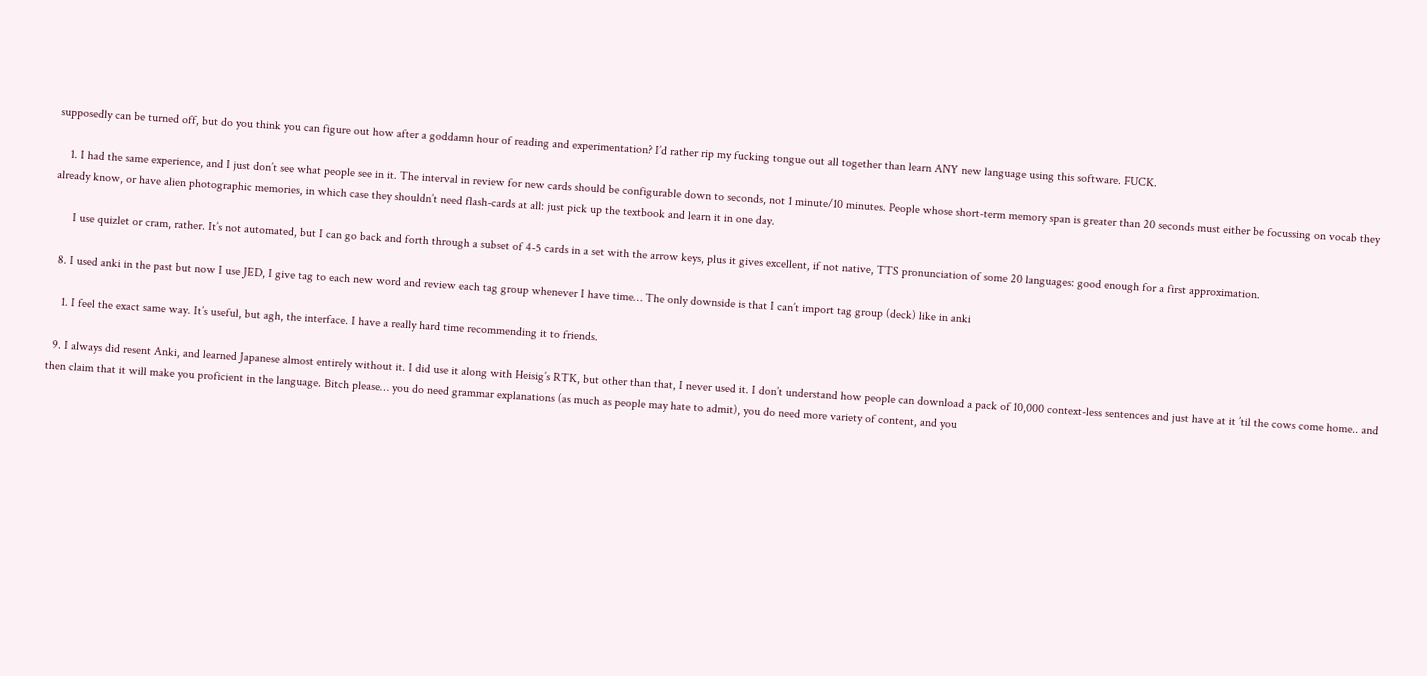supposedly can be turned off, but do you think you can figure out how after a goddamn hour of reading and experimentation? I’d rather rip my fucking tongue out all together than learn ANY new language using this software. FUCK.

    1. I had the same experience, and I just don’t see what people see in it. The interval in review for new cards should be configurable down to seconds, not 1 minute/10 minutes. People whose short-term memory span is greater than 20 seconds must either be focussing on vocab they already know, or have alien photographic memories, in which case they shouldn’t need flash-cards at all: just pick up the textbook and learn it in one day.

      I use quizlet or cram, rather. It’s not automated, but I can go back and forth through a subset of 4-5 cards in a set with the arrow keys, plus it gives excellent, if not native, TTS pronunciation of some 20 languages: good enough for a first approximation.

  8. I used anki in the past but now I use JED, I give tag to each new word and review each tag group whenever I have time… The only downside is that I can’t import tag group (deck) like in anki

    1. I feel the exact same way. It’s useful, but agh, the interface. I have a really hard time recommending it to friends.

  9. I always did resent Anki, and learned Japanese almost entirely without it. I did use it along with Heisig’s RTK, but other than that, I never used it. I don’t understand how people can download a pack of 10,000 context-less sentences and just have at it ’til the cows come home.. and then claim that it will make you proficient in the language. Bitch please… you do need grammar explanations (as much as people may hate to admit), you do need more variety of content, and you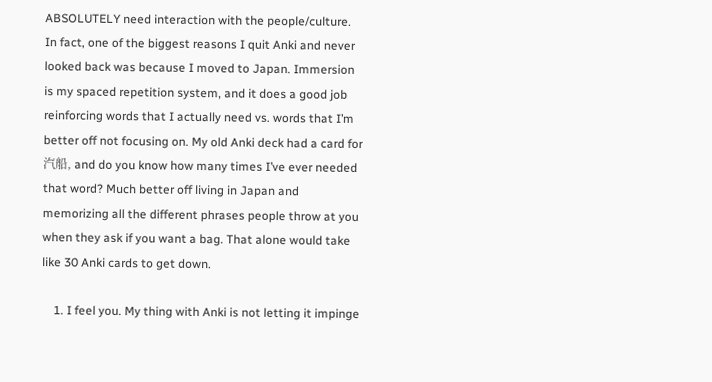ABSOLUTELY need interaction with the people/culture. In fact, one of the biggest reasons I quit Anki and never looked back was because I moved to Japan. Immersion is my spaced repetition system, and it does a good job reinforcing words that I actually need vs. words that I’m better off not focusing on. My old Anki deck had a card for 汽船, and do you know how many times I’ve ever needed that word? Much better off living in Japan and memorizing all the different phrases people throw at you when they ask if you want a bag. That alone would take like 30 Anki cards to get down.

    1. I feel you. My thing with Anki is not letting it impinge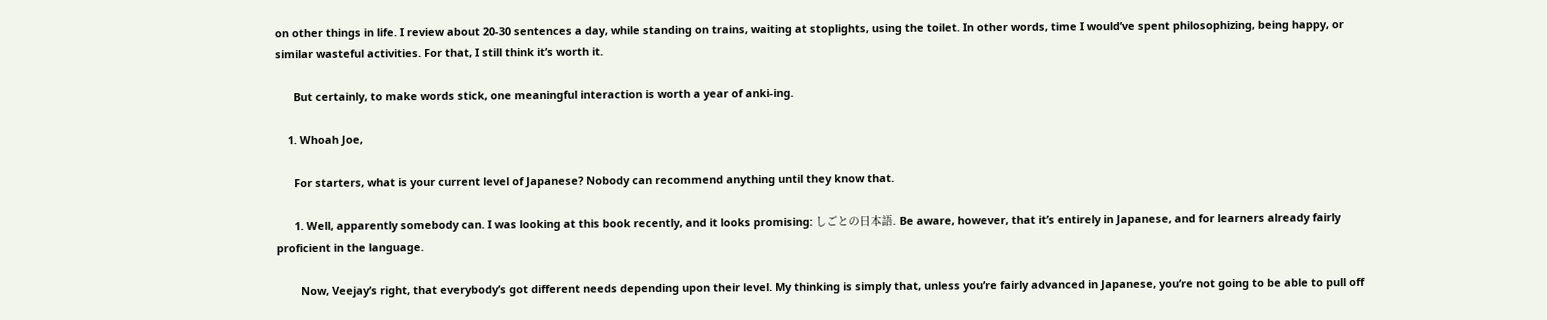on other things in life. I review about 20-30 sentences a day, while standing on trains, waiting at stoplights, using the toilet. In other words, time I would’ve spent philosophizing, being happy, or similar wasteful activities. For that, I still think it’s worth it.

      But certainly, to make words stick, one meaningful interaction is worth a year of anki-ing.

    1. Whoah Joe,

      For starters, what is your current level of Japanese? Nobody can recommend anything until they know that.

      1. Well, apparently somebody can. I was looking at this book recently, and it looks promising: しごとの日本語. Be aware, however, that it’s entirely in Japanese, and for learners already fairly proficient in the language.

        Now, Veejay’s right, that everybody’s got different needs depending upon their level. My thinking is simply that, unless you’re fairly advanced in Japanese, you’re not going to be able to pull off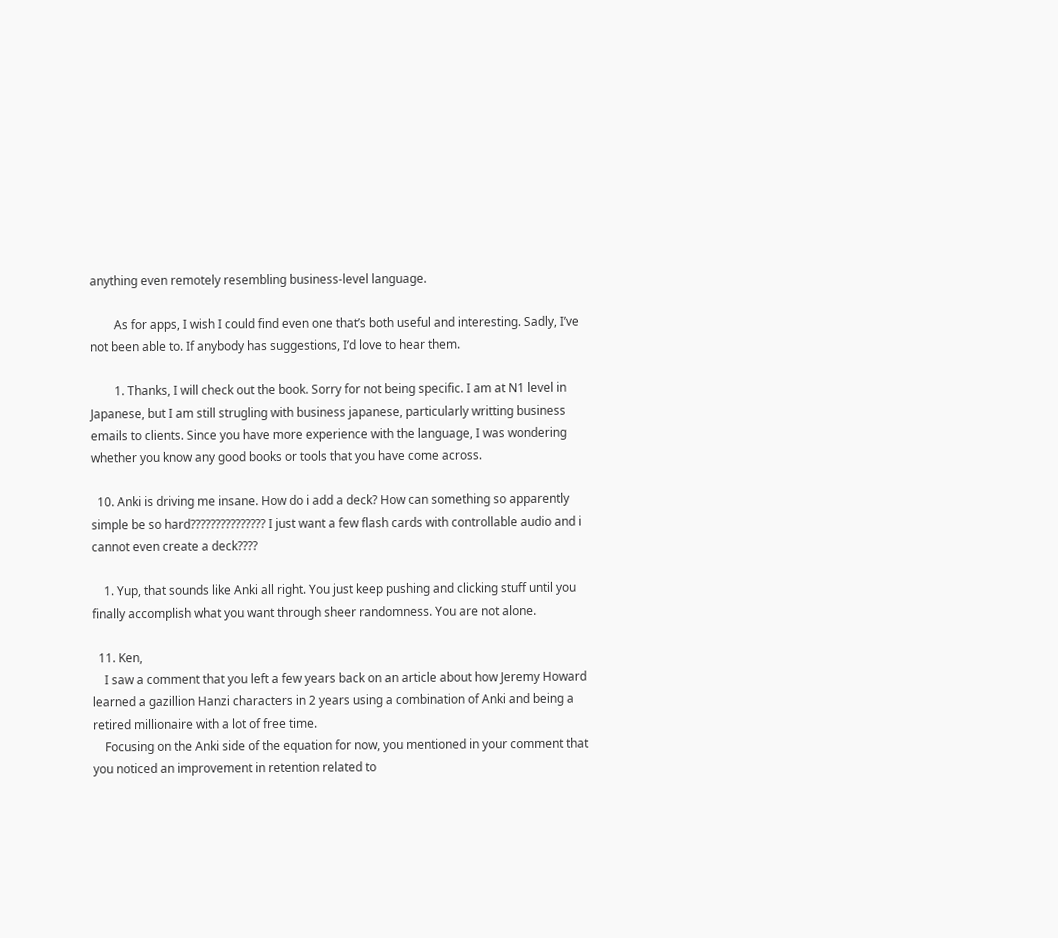anything even remotely resembling business-level language.

        As for apps, I wish I could find even one that’s both useful and interesting. Sadly, I’ve not been able to. If anybody has suggestions, I’d love to hear them.

        1. Thanks, I will check out the book. Sorry for not being specific. I am at N1 level in Japanese, but I am still strugling with business japanese, particularly writting business emails to clients. Since you have more experience with the language, I was wondering whether you know any good books or tools that you have come across.

  10. Anki is driving me insane. How do i add a deck? How can something so apparently simple be so hard??????????????? I just want a few flash cards with controllable audio and i cannot even create a deck????

    1. Yup, that sounds like Anki all right. You just keep pushing and clicking stuff until you finally accomplish what you want through sheer randomness. You are not alone.

  11. Ken,
    I saw a comment that you left a few years back on an article about how Jeremy Howard learned a gazillion Hanzi characters in 2 years using a combination of Anki and being a retired millionaire with a lot of free time.
    Focusing on the Anki side of the equation for now, you mentioned in your comment that you noticed an improvement in retention related to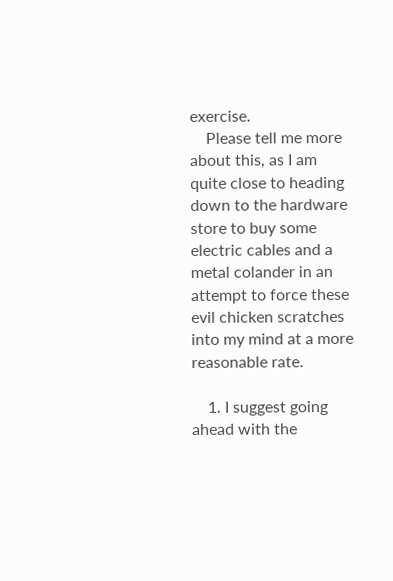exercise.
    Please tell me more about this, as I am quite close to heading down to the hardware store to buy some electric cables and a metal colander in an attempt to force these evil chicken scratches into my mind at a more reasonable rate.

    1. I suggest going ahead with the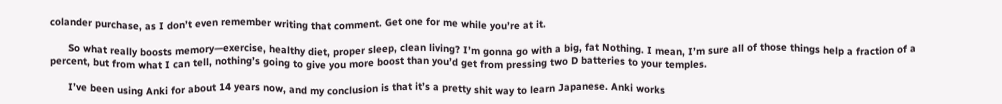colander purchase, as I don’t even remember writing that comment. Get one for me while you’re at it.

      So what really boosts memory—exercise, healthy diet, proper sleep, clean living? I’m gonna go with a big, fat Nothing. I mean, I’m sure all of those things help a fraction of a percent, but from what I can tell, nothing’s going to give you more boost than you’d get from pressing two D batteries to your temples.

      I’ve been using Anki for about 14 years now, and my conclusion is that it’s a pretty shit way to learn Japanese. Anki works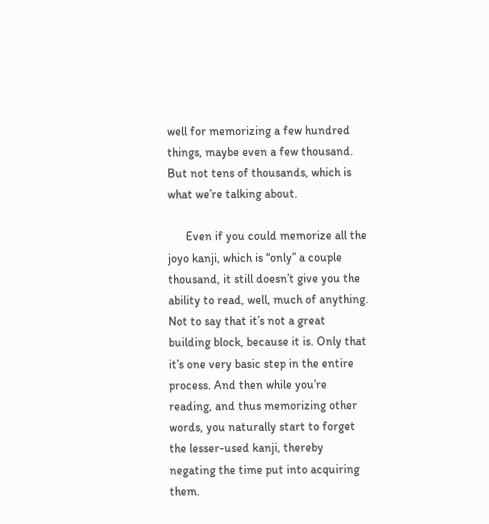well for memorizing a few hundred things, maybe even a few thousand. But not tens of thousands, which is what we’re talking about.

      Even if you could memorize all the joyo kanji, which is “only” a couple thousand, it still doesn’t give you the ability to read, well, much of anything. Not to say that it’s not a great building block, because it is. Only that it’s one very basic step in the entire process. And then while you’re reading, and thus memorizing other words, you naturally start to forget the lesser-used kanji, thereby negating the time put into acquiring them.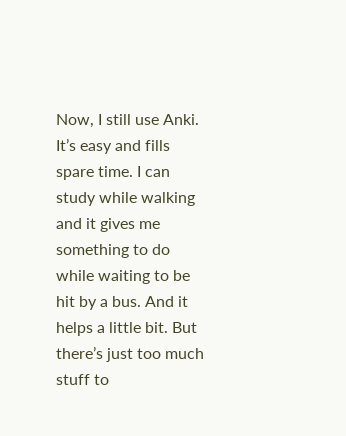Now, I still use Anki. It’s easy and fills spare time. I can study while walking and it gives me something to do while waiting to be hit by a bus. And it helps a little bit. But there’s just too much stuff to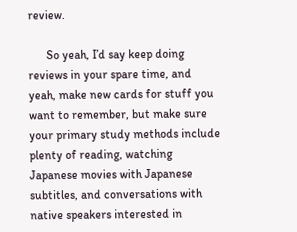review.

      So yeah, I’d say keep doing reviews in your spare time, and yeah, make new cards for stuff you want to remember, but make sure your primary study methods include plenty of reading, watching Japanese movies with Japanese subtitles, and conversations with native speakers interested in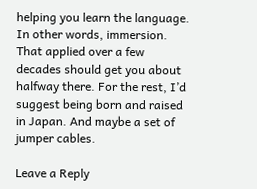helping you learn the language. In other words, immersion. That applied over a few decades should get you about halfway there. For the rest, I’d suggest being born and raised in Japan. And maybe a set of jumper cables.

Leave a Reply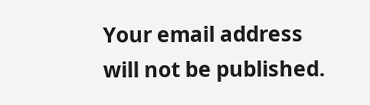Your email address will not be published.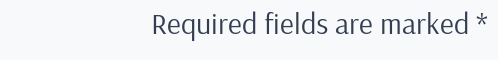Required fields are marked *